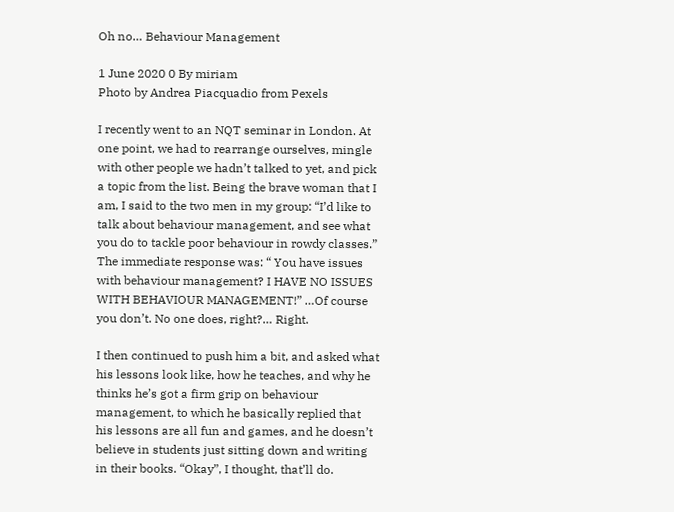Oh no… Behaviour Management

1 June 2020 0 By miriam
Photo by Andrea Piacquadio from Pexels

I recently went to an NQT seminar in London. At one point, we had to rearrange ourselves, mingle with other people we hadn’t talked to yet, and pick a topic from the list. Being the brave woman that I am, I said to the two men in my group: “I’d like to talk about behaviour management, and see what you do to tackle poor behaviour in rowdy classes.” The immediate response was: “ You have issues with behaviour management? I HAVE NO ISSUES WITH BEHAVIOUR MANAGEMENT!” …Of course you don’t. No one does, right?… Right.

I then continued to push him a bit, and asked what his lessons look like, how he teaches, and why he thinks he’s got a firm grip on behaviour management, to which he basically replied that his lessons are all fun and games, and he doesn’t believe in students just sitting down and writing in their books. “Okay”, I thought, that’ll do.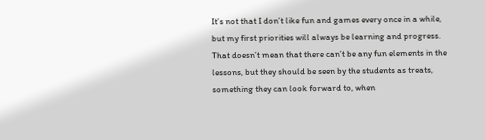It’s not that I don’t like fun and games every once in a while, but my first priorities will always be learning and progress. That doesn’t mean that there can’t be any fun elements in the lessons, but they should be seen by the students as treats, something they can look forward to, when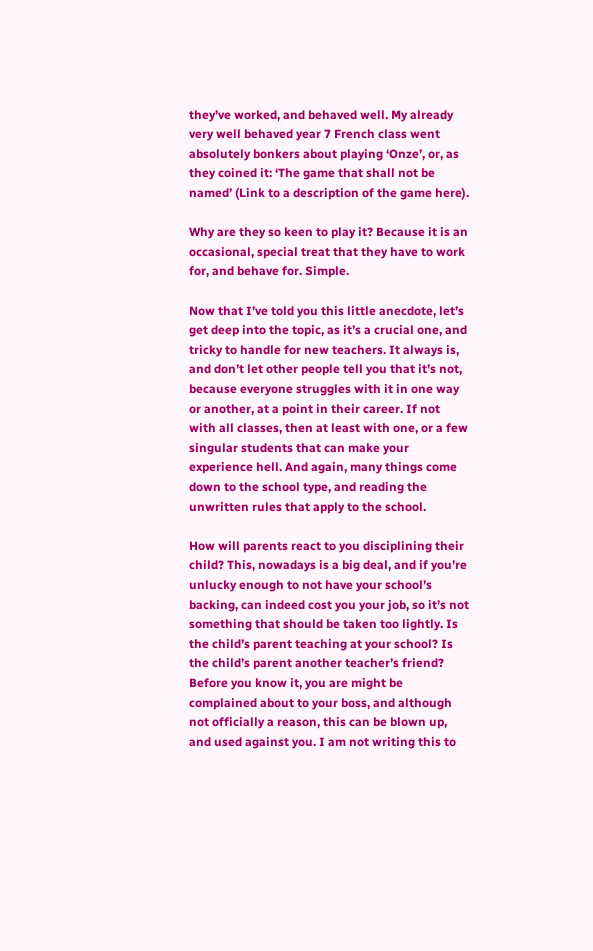they’ve worked, and behaved well. My already very well behaved year 7 French class went absolutely bonkers about playing ‘Onze’, or, as they coined it: ‘The game that shall not be named’ (Link to a description of the game here).

Why are they so keen to play it? Because it is an occasional, special treat that they have to work for, and behave for. Simple.

Now that I’ve told you this little anecdote, let’s get deep into the topic, as it’s a crucial one, and tricky to handle for new teachers. It always is, and don’t let other people tell you that it’s not, because everyone struggles with it in one way or another, at a point in their career. If not with all classes, then at least with one, or a few singular students that can make your experience hell. And again, many things come down to the school type, and reading the unwritten rules that apply to the school.

How will parents react to you disciplining their child? This, nowadays is a big deal, and if you’re unlucky enough to not have your school’s backing, can indeed cost you your job, so it’s not something that should be taken too lightly. Is the child’s parent teaching at your school? Is the child’s parent another teacher’s friend? Before you know it, you are might be complained about to your boss, and although not officially a reason, this can be blown up, and used against you. I am not writing this to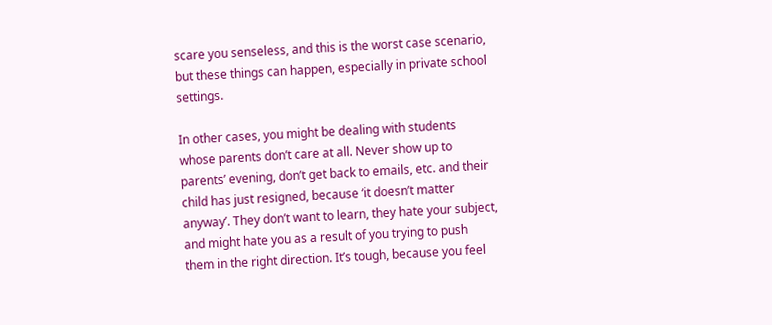scare you senseless, and this is the worst case scenario, but these things can happen, especially in private school settings.

In other cases, you might be dealing with students whose parents don’t care at all. Never show up to parents’ evening, don’t get back to emails, etc. and their child has just resigned, because ‘it doesn’t matter anyway’. They don’t want to learn, they hate your subject, and might hate you as a result of you trying to push them in the right direction. It’s tough, because you feel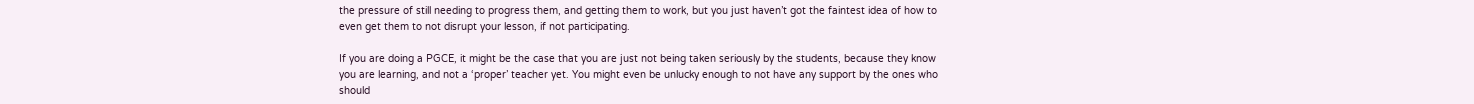the pressure of still needing to progress them, and getting them to work, but you just haven’t got the faintest idea of how to even get them to not disrupt your lesson, if not participating.

If you are doing a PGCE, it might be the case that you are just not being taken seriously by the students, because they know you are learning, and not a ‘proper’ teacher yet. You might even be unlucky enough to not have any support by the ones who should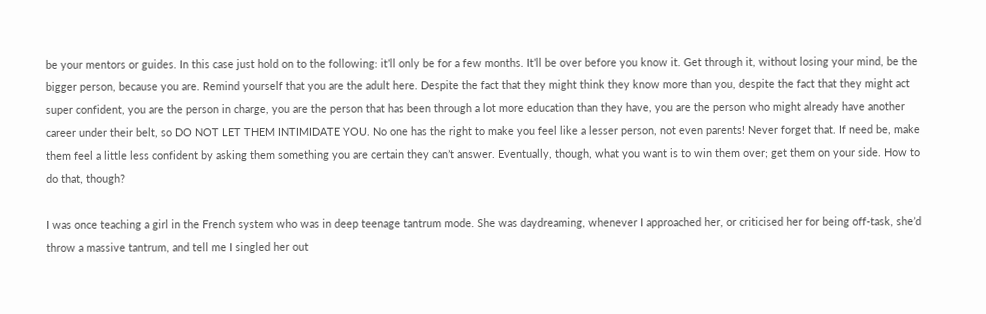be your mentors or guides. In this case just hold on to the following: it’ll only be for a few months. It’ll be over before you know it. Get through it, without losing your mind, be the bigger person, because you are. Remind yourself that you are the adult here. Despite the fact that they might think they know more than you, despite the fact that they might act super confident, you are the person in charge, you are the person that has been through a lot more education than they have, you are the person who might already have another career under their belt, so DO NOT LET THEM INTIMIDATE YOU. No one has the right to make you feel like a lesser person, not even parents! Never forget that. If need be, make them feel a little less confident by asking them something you are certain they can’t answer. Eventually, though, what you want is to win them over; get them on your side. How to do that, though?

I was once teaching a girl in the French system who was in deep teenage tantrum mode. She was daydreaming, whenever I approached her, or criticised her for being off-task, she’d throw a massive tantrum, and tell me I singled her out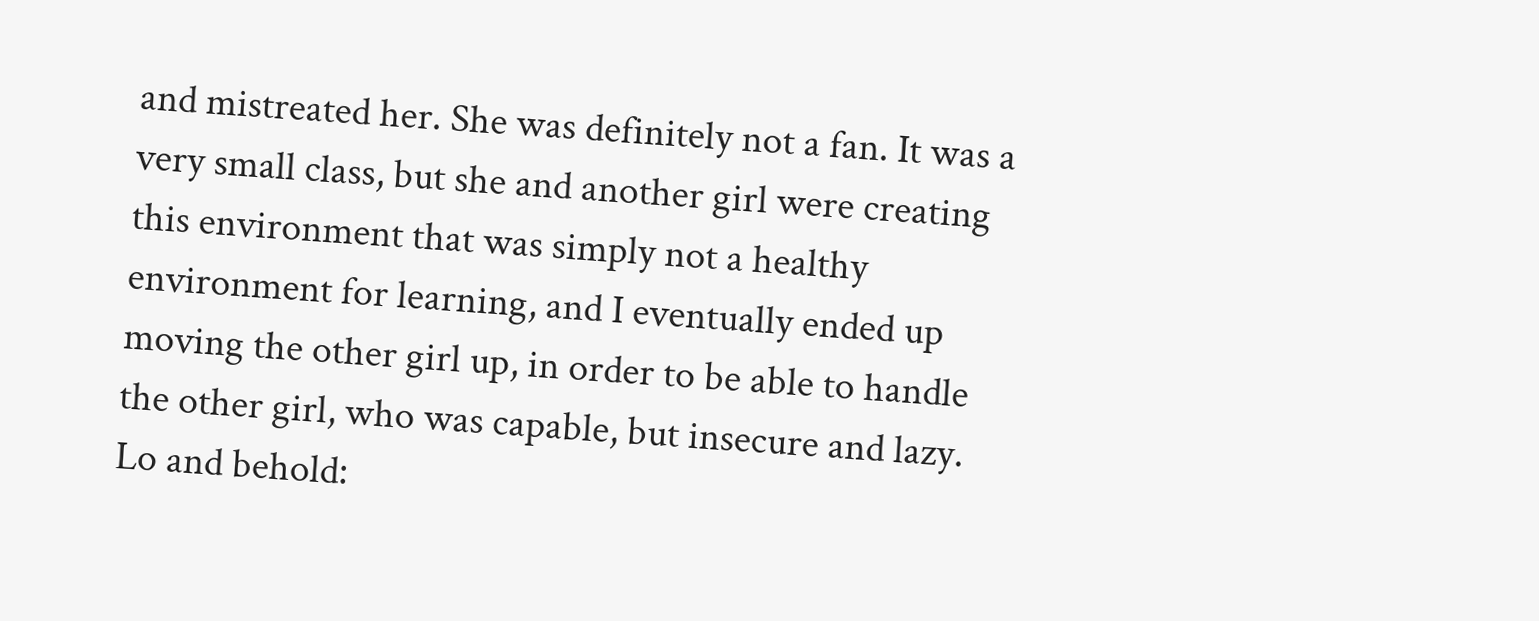and mistreated her. She was definitely not a fan. It was a very small class, but she and another girl were creating this environment that was simply not a healthy environment for learning, and I eventually ended up moving the other girl up, in order to be able to handle the other girl, who was capable, but insecure and lazy. Lo and behold: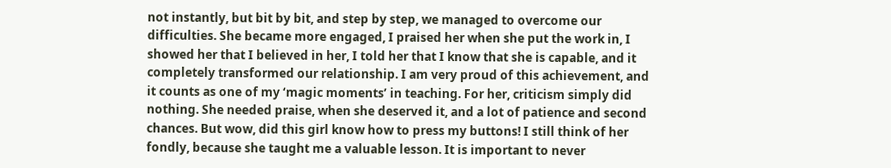not instantly, but bit by bit, and step by step, we managed to overcome our difficulties. She became more engaged, I praised her when she put the work in, I showed her that I believed in her, I told her that I know that she is capable, and it completely transformed our relationship. I am very proud of this achievement, and it counts as one of my ‘magic moments’ in teaching. For her, criticism simply did nothing. She needed praise, when she deserved it, and a lot of patience and second chances. But wow, did this girl know how to press my buttons! I still think of her fondly, because she taught me a valuable lesson. It is important to never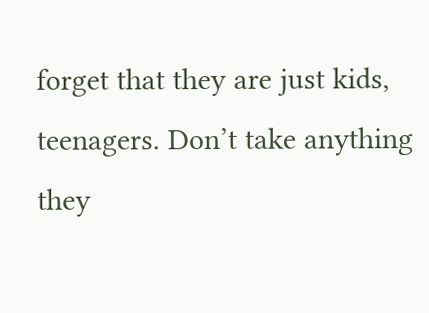forget that they are just kids, teenagers. Don’t take anything they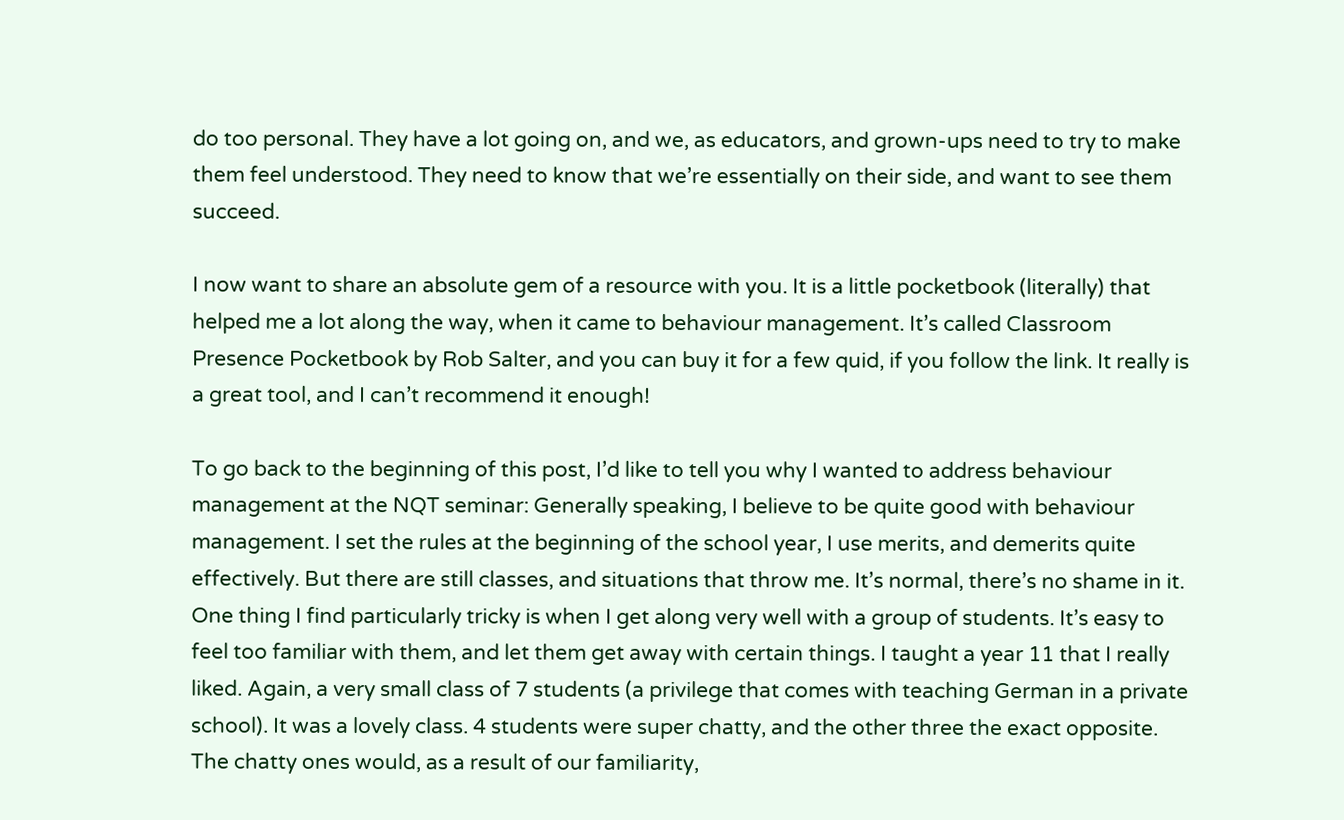do too personal. They have a lot going on, and we, as educators, and grown-ups need to try to make them feel understood. They need to know that we’re essentially on their side, and want to see them succeed.

I now want to share an absolute gem of a resource with you. It is a little pocketbook (literally) that helped me a lot along the way, when it came to behaviour management. It’s called Classroom Presence Pocketbook by Rob Salter, and you can buy it for a few quid, if you follow the link. It really is a great tool, and I can’t recommend it enough!

To go back to the beginning of this post, I’d like to tell you why I wanted to address behaviour management at the NQT seminar: Generally speaking, I believe to be quite good with behaviour management. I set the rules at the beginning of the school year, I use merits, and demerits quite effectively. But there are still classes, and situations that throw me. It’s normal, there’s no shame in it. One thing I find particularly tricky is when I get along very well with a group of students. It’s easy to feel too familiar with them, and let them get away with certain things. I taught a year 11 that I really liked. Again, a very small class of 7 students (a privilege that comes with teaching German in a private school). It was a lovely class. 4 students were super chatty, and the other three the exact opposite. The chatty ones would, as a result of our familiarity,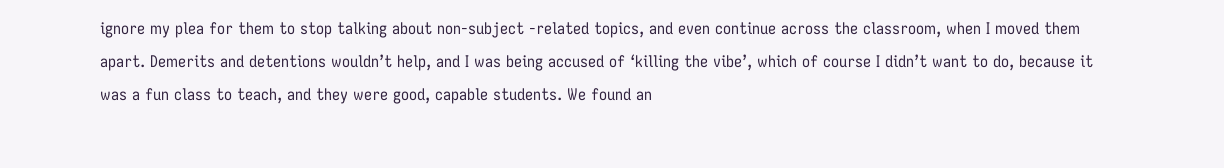ignore my plea for them to stop talking about non-subject -related topics, and even continue across the classroom, when I moved them apart. Demerits and detentions wouldn’t help, and I was being accused of ‘killing the vibe’, which of course I didn’t want to do, because it was a fun class to teach, and they were good, capable students. We found an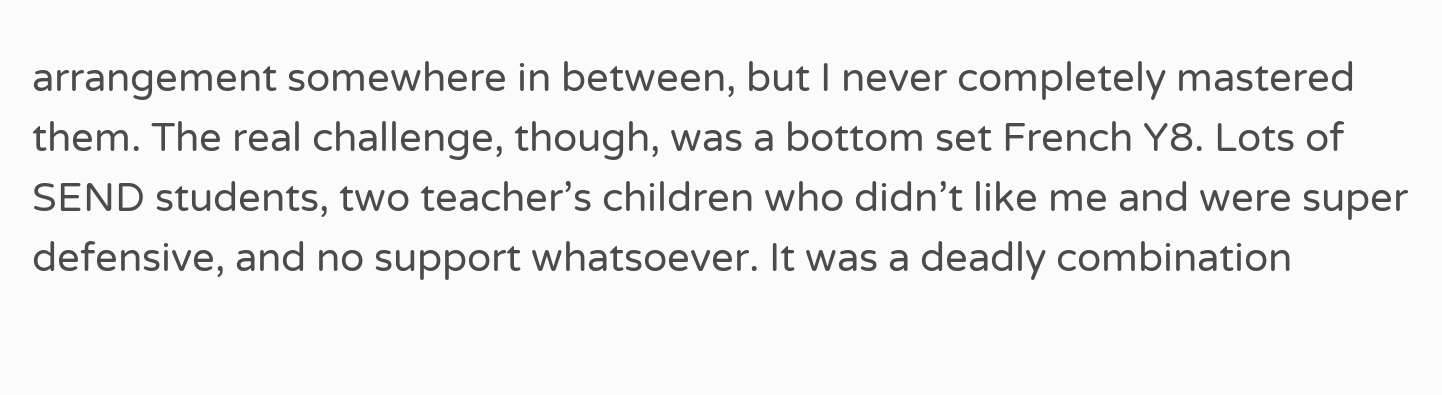arrangement somewhere in between, but I never completely mastered them. The real challenge, though, was a bottom set French Y8. Lots of SEND students, two teacher’s children who didn’t like me and were super defensive, and no support whatsoever. It was a deadly combination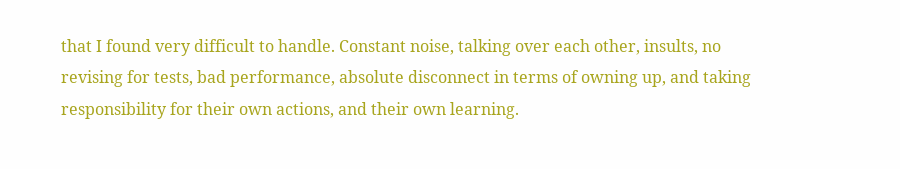that I found very difficult to handle. Constant noise, talking over each other, insults, no revising for tests, bad performance, absolute disconnect in terms of owning up, and taking responsibility for their own actions, and their own learning.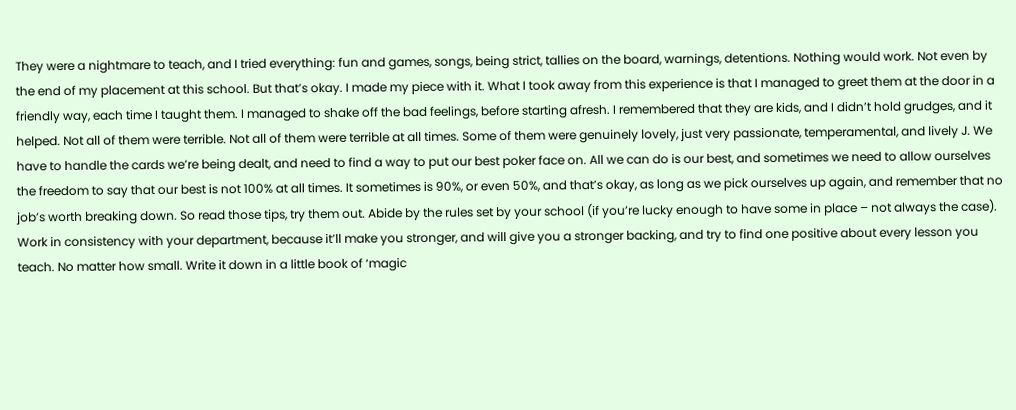They were a nightmare to teach, and I tried everything: fun and games, songs, being strict, tallies on the board, warnings, detentions. Nothing would work. Not even by the end of my placement at this school. But that’s okay. I made my piece with it. What I took away from this experience is that I managed to greet them at the door in a friendly way, each time I taught them. I managed to shake off the bad feelings, before starting afresh. I remembered that they are kids, and I didn’t hold grudges, and it helped. Not all of them were terrible. Not all of them were terrible at all times. Some of them were genuinely lovely, just very passionate, temperamental, and lively J. We have to handle the cards we’re being dealt, and need to find a way to put our best poker face on. All we can do is our best, and sometimes we need to allow ourselves the freedom to say that our best is not 100% at all times. It sometimes is 90%, or even 50%, and that’s okay, as long as we pick ourselves up again, and remember that no job’s worth breaking down. So read those tips, try them out. Abide by the rules set by your school (if you’re lucky enough to have some in place – not always the case). Work in consistency with your department, because it’ll make you stronger, and will give you a stronger backing, and try to find one positive about every lesson you teach. No matter how small. Write it down in a little book of ‘magic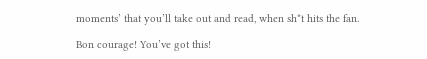moments’ that you’ll take out and read, when sh*t hits the fan.

Bon courage! You’ve got this!